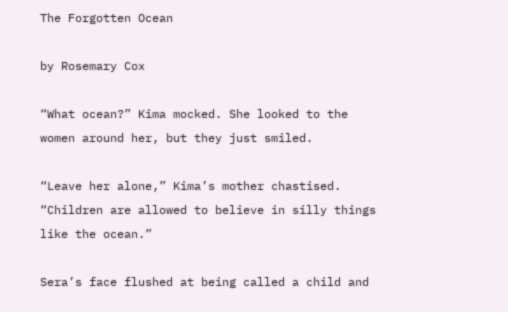The Forgotten Ocean

by Rosemary Cox

“What ocean?” Kima mocked. She looked to the women around her, but they just smiled.

“Leave her alone,” Kima’s mother chastised. “Children are allowed to believe in silly things like the ocean.”

Sera’s face flushed at being called a child and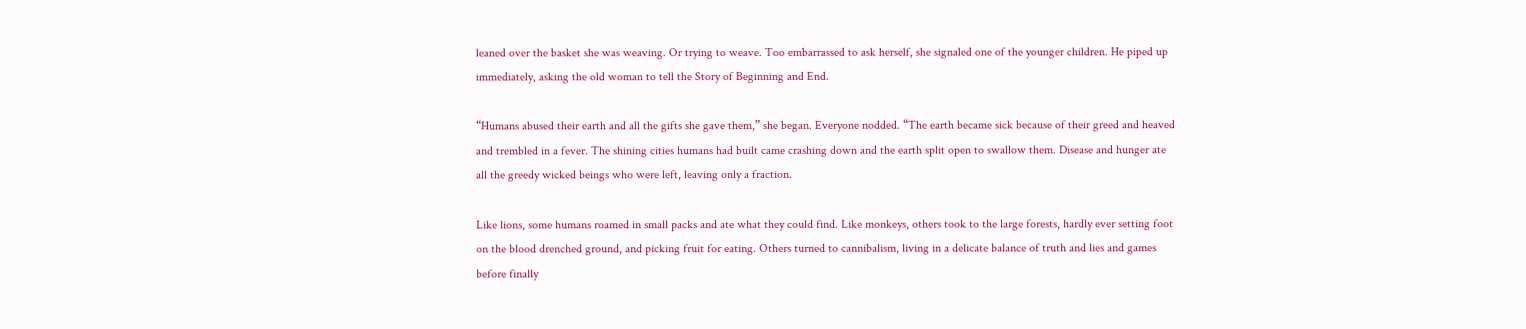leaned over the basket she was weaving. Or trying to weave. Too embarrassed to ask herself, she signaled one of the younger children. He piped up immediately, asking the old woman to tell the Story of Beginning and End.

“Humans abused their earth and all the gifts she gave them,” she began. Everyone nodded. “The earth became sick because of their greed and heaved and trembled in a fever. The shining cities humans had built came crashing down and the earth split open to swallow them. Disease and hunger ate all the greedy wicked beings who were left, leaving only a fraction.

Like lions, some humans roamed in small packs and ate what they could find. Like monkeys, others took to the large forests, hardly ever setting foot on the blood drenched ground, and picking fruit for eating. Others turned to cannibalism, living in a delicate balance of truth and lies and games before finally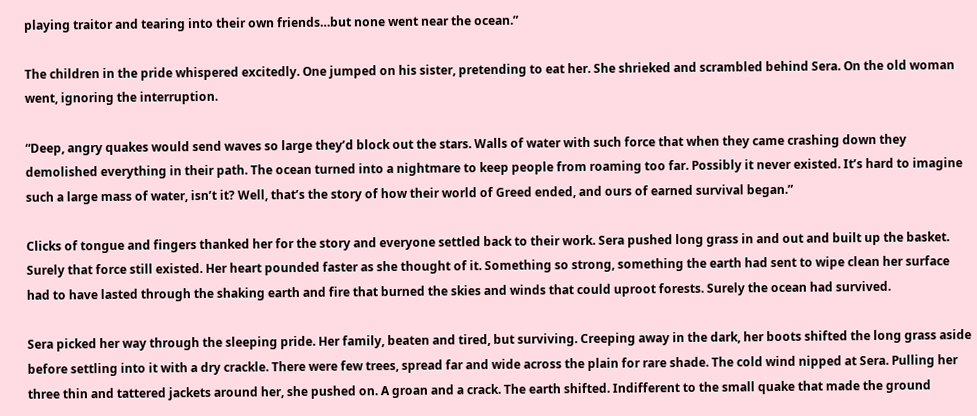playing traitor and tearing into their own friends…but none went near the ocean.”

The children in the pride whispered excitedly. One jumped on his sister, pretending to eat her. She shrieked and scrambled behind Sera. On the old woman went, ignoring the interruption.

“Deep, angry quakes would send waves so large they’d block out the stars. Walls of water with such force that when they came crashing down they demolished everything in their path. The ocean turned into a nightmare to keep people from roaming too far. Possibly it never existed. It’s hard to imagine such a large mass of water, isn’t it? Well, that’s the story of how their world of Greed ended, and ours of earned survival began.”

Clicks of tongue and fingers thanked her for the story and everyone settled back to their work. Sera pushed long grass in and out and built up the basket. Surely that force still existed. Her heart pounded faster as she thought of it. Something so strong, something the earth had sent to wipe clean her surface had to have lasted through the shaking earth and fire that burned the skies and winds that could uproot forests. Surely the ocean had survived.

Sera picked her way through the sleeping pride. Her family, beaten and tired, but surviving. Creeping away in the dark, her boots shifted the long grass aside before settling into it with a dry crackle. There were few trees, spread far and wide across the plain for rare shade. The cold wind nipped at Sera. Pulling her three thin and tattered jackets around her, she pushed on. A groan and a crack. The earth shifted. Indifferent to the small quake that made the ground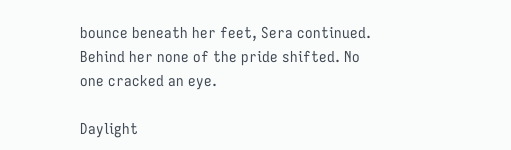bounce beneath her feet, Sera continued. Behind her none of the pride shifted. No one cracked an eye.

Daylight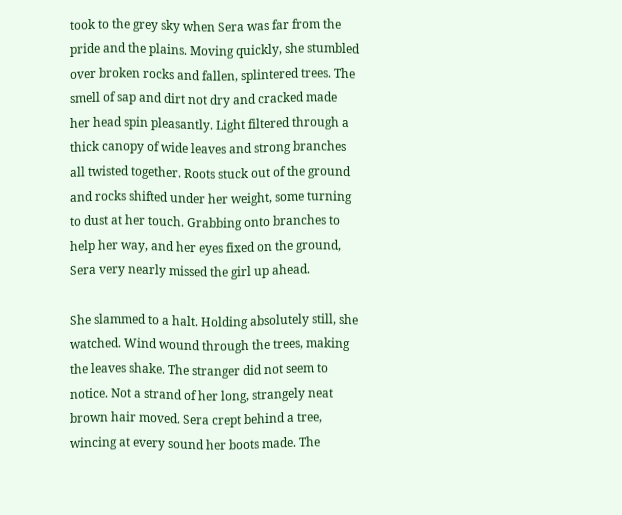took to the grey sky when Sera was far from the pride and the plains. Moving quickly, she stumbled over broken rocks and fallen, splintered trees. The smell of sap and dirt not dry and cracked made her head spin pleasantly. Light filtered through a thick canopy of wide leaves and strong branches all twisted together. Roots stuck out of the ground and rocks shifted under her weight, some turning to dust at her touch. Grabbing onto branches to help her way, and her eyes fixed on the ground, Sera very nearly missed the girl up ahead.

She slammed to a halt. Holding absolutely still, she watched. Wind wound through the trees, making the leaves shake. The stranger did not seem to notice. Not a strand of her long, strangely neat brown hair moved. Sera crept behind a tree, wincing at every sound her boots made. The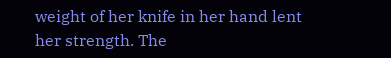weight of her knife in her hand lent her strength. The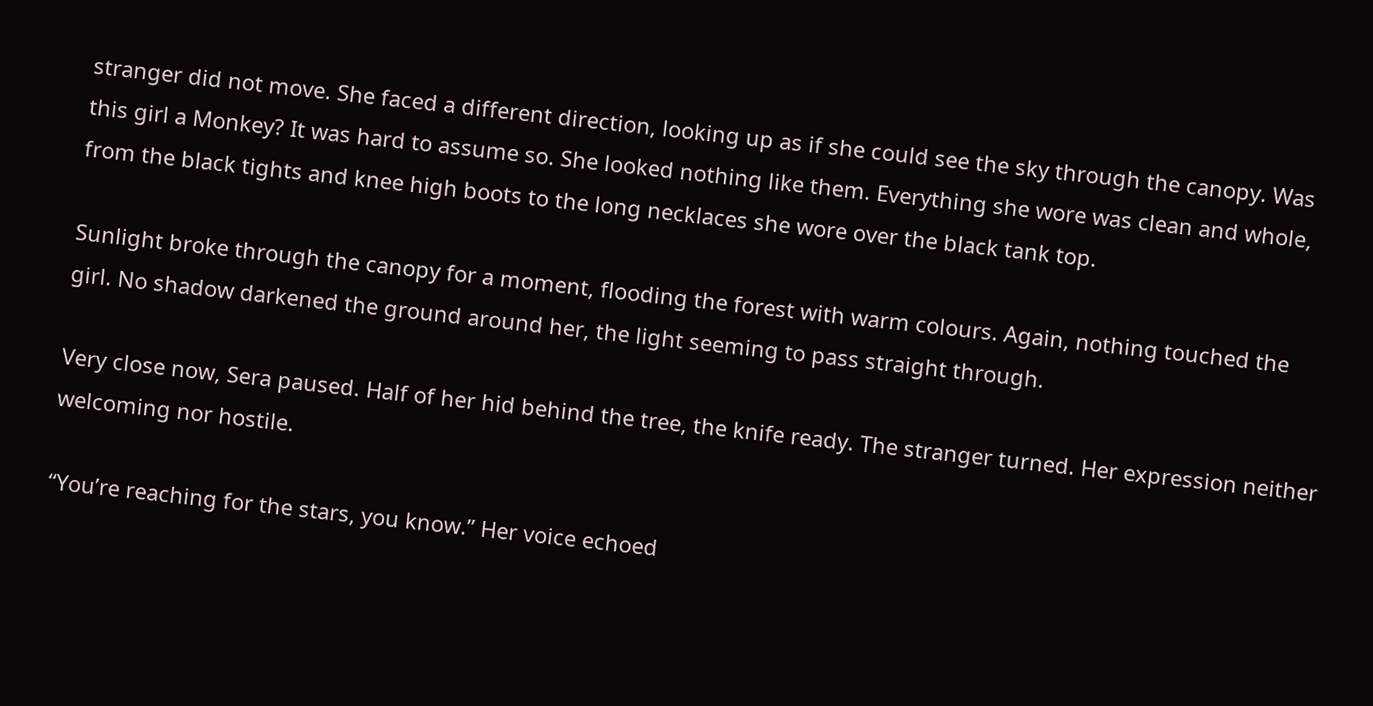stranger did not move. She faced a different direction, looking up as if she could see the sky through the canopy. Was this girl a Monkey? It was hard to assume so. She looked nothing like them. Everything she wore was clean and whole, from the black tights and knee high boots to the long necklaces she wore over the black tank top.

Sunlight broke through the canopy for a moment, flooding the forest with warm colours. Again, nothing touched the girl. No shadow darkened the ground around her, the light seeming to pass straight through.

Very close now, Sera paused. Half of her hid behind the tree, the knife ready. The stranger turned. Her expression neither welcoming nor hostile.

“You’re reaching for the stars, you know.” Her voice echoed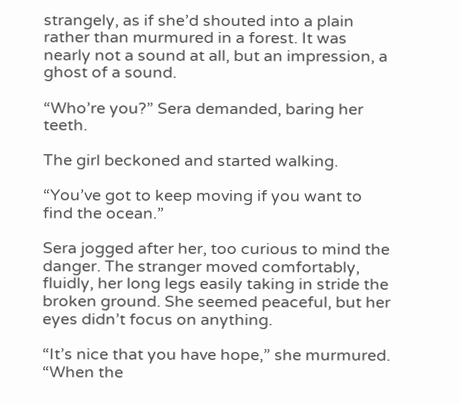strangely, as if she’d shouted into a plain rather than murmured in a forest. It was nearly not a sound at all, but an impression, a ghost of a sound.

“Who’re you?” Sera demanded, baring her teeth.

The girl beckoned and started walking.

“You’ve got to keep moving if you want to find the ocean.”

Sera jogged after her, too curious to mind the danger. The stranger moved comfortably, fluidly, her long legs easily taking in stride the broken ground. She seemed peaceful, but her eyes didn’t focus on anything.

“It’s nice that you have hope,” she murmured. “When the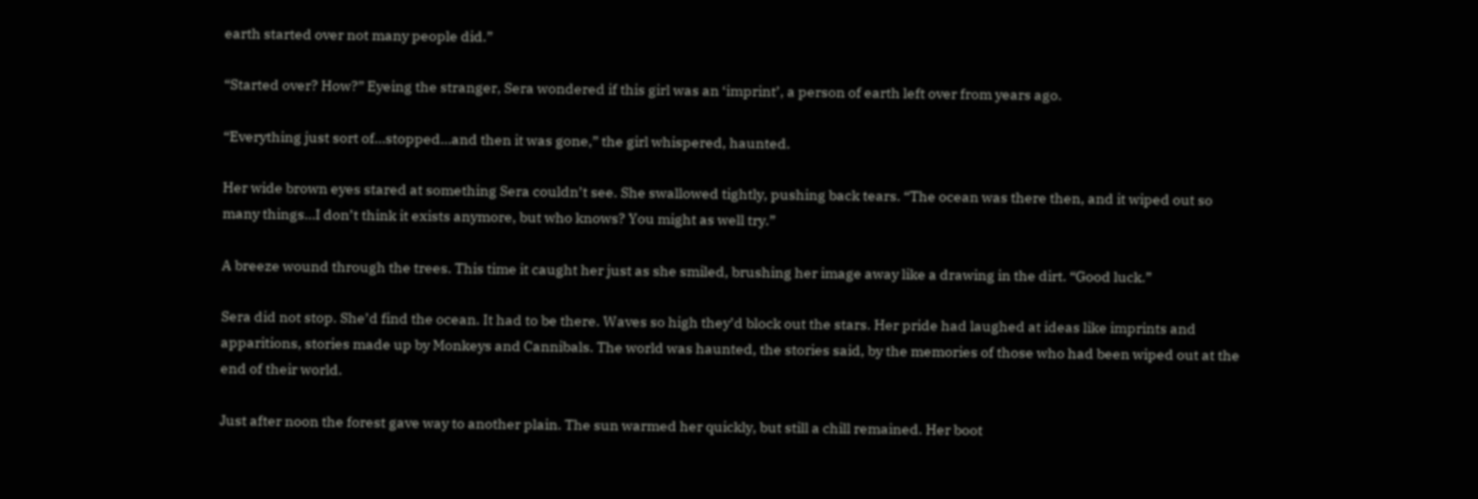earth started over not many people did.”

“Started over? How?” Eyeing the stranger, Sera wondered if this girl was an ‘imprint’, a person of earth left over from years ago.

“Everything just sort of…stopped…and then it was gone,” the girl whispered, haunted.

Her wide brown eyes stared at something Sera couldn’t see. She swallowed tightly, pushing back tears. “The ocean was there then, and it wiped out so many things…I don’t think it exists anymore, but who knows? You might as well try.”

A breeze wound through the trees. This time it caught her just as she smiled, brushing her image away like a drawing in the dirt. “Good luck.”

Sera did not stop. She’d find the ocean. It had to be there. Waves so high they’d block out the stars. Her pride had laughed at ideas like imprints and apparitions, stories made up by Monkeys and Cannibals. The world was haunted, the stories said, by the memories of those who had been wiped out at the end of their world.

Just after noon the forest gave way to another plain. The sun warmed her quickly, but still a chill remained. Her boot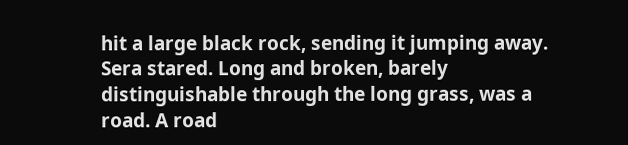hit a large black rock, sending it jumping away. Sera stared. Long and broken, barely distinguishable through the long grass, was a road. A road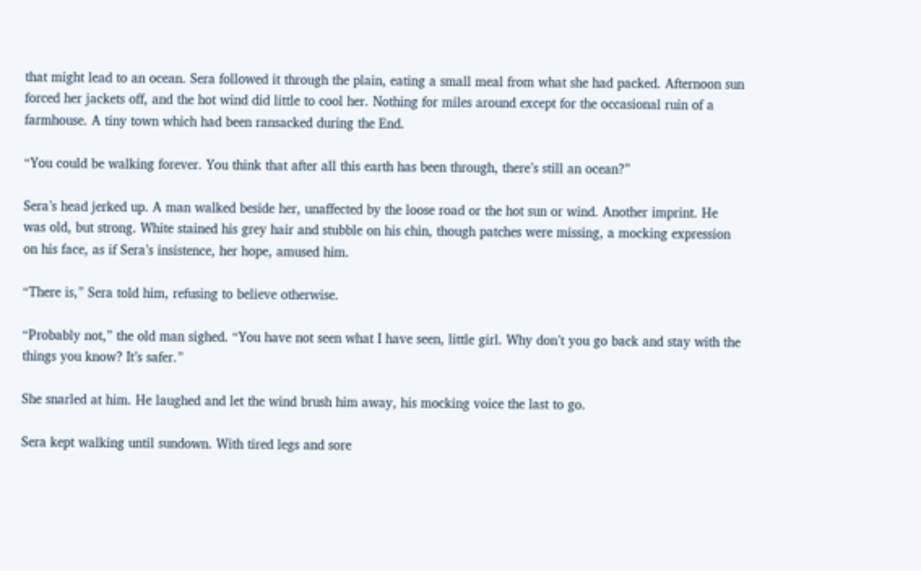that might lead to an ocean. Sera followed it through the plain, eating a small meal from what she had packed. Afternoon sun forced her jackets off, and the hot wind did little to cool her. Nothing for miles around except for the occasional ruin of a farmhouse. A tiny town which had been ransacked during the End.

“You could be walking forever. You think that after all this earth has been through, there’s still an ocean?”

Sera’s head jerked up. A man walked beside her, unaffected by the loose road or the hot sun or wind. Another imprint. He was old, but strong. White stained his grey hair and stubble on his chin, though patches were missing, a mocking expression on his face, as if Sera’s insistence, her hope, amused him.

“There is,” Sera told him, refusing to believe otherwise.

“Probably not,” the old man sighed. “You have not seen what I have seen, little girl. Why don’t you go back and stay with the things you know? It’s safer.”

She snarled at him. He laughed and let the wind brush him away, his mocking voice the last to go.

Sera kept walking until sundown. With tired legs and sore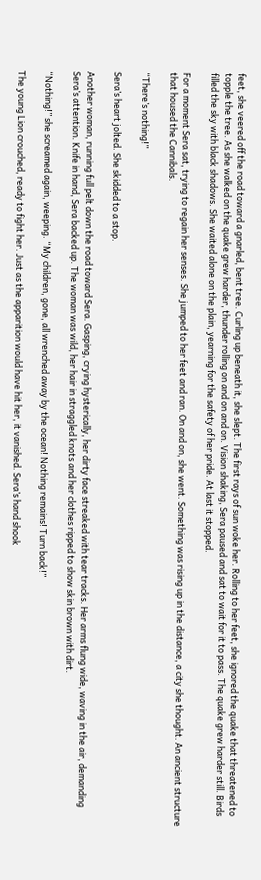feet, she veered off the road toward a gnarled, bent tree. Curling up beneath it, she slept. The first rays of sun woke her. Rolling to her feet, she ignored the quake that threatened to topple the tree. As she walked on the quake grew harder, thunder rolling on and on and on. Vision shaking, Sera paused and sat to wait for it to pass. The quake grew harder still. Birds filled the sky with black shadows. She waited alone on the plain, yearning for the safety of her pride. At last it stopped.

For a moment Sera sat, trying to regain her senses. She jumped to her feet and ran. On and on, she went. Something was rising up in the distance, a city she thought. An ancient structure that housed the Cannibals.

“There’s nothing!”

Sera’s heart jolted. She skidded to a stop.

Another woman, running full pelt down the road toward Sera. Gasping, crying hysterically, her dirty face streaked with tear tracks. Her arms flung wide, waving in the air, demanding Sera’s attention. Knife in hand, Sera backed up. The woman was wild, her hair in straggled knots and her clothes ripped to show skin brown with dirt.

“Nothing!” she screamed again, weeping. “My children, gone, all wrenched away by the ocean! Nothing remains! Turn back!”

The young Lion crouched, ready to fight her. Just as the apparition would have hit her, it vanished. Sera’s hand shook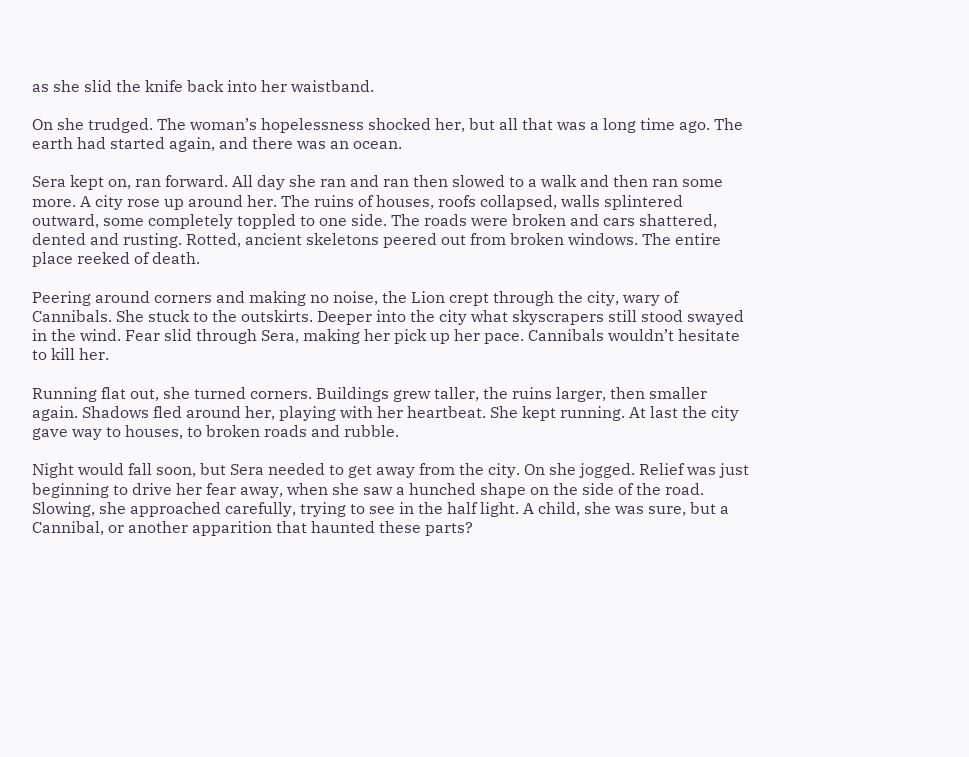as she slid the knife back into her waistband.

On she trudged. The woman’s hopelessness shocked her, but all that was a long time ago. The earth had started again, and there was an ocean.

Sera kept on, ran forward. All day she ran and ran then slowed to a walk and then ran some more. A city rose up around her. The ruins of houses, roofs collapsed, walls splintered outward, some completely toppled to one side. The roads were broken and cars shattered, dented and rusting. Rotted, ancient skeletons peered out from broken windows. The entire place reeked of death.

Peering around corners and making no noise, the Lion crept through the city, wary of Cannibals. She stuck to the outskirts. Deeper into the city what skyscrapers still stood swayed in the wind. Fear slid through Sera, making her pick up her pace. Cannibals wouldn’t hesitate to kill her.

Running flat out, she turned corners. Buildings grew taller, the ruins larger, then smaller again. Shadows fled around her, playing with her heartbeat. She kept running. At last the city gave way to houses, to broken roads and rubble.

Night would fall soon, but Sera needed to get away from the city. On she jogged. Relief was just beginning to drive her fear away, when she saw a hunched shape on the side of the road. Slowing, she approached carefully, trying to see in the half light. A child, she was sure, but a Cannibal, or another apparition that haunted these parts?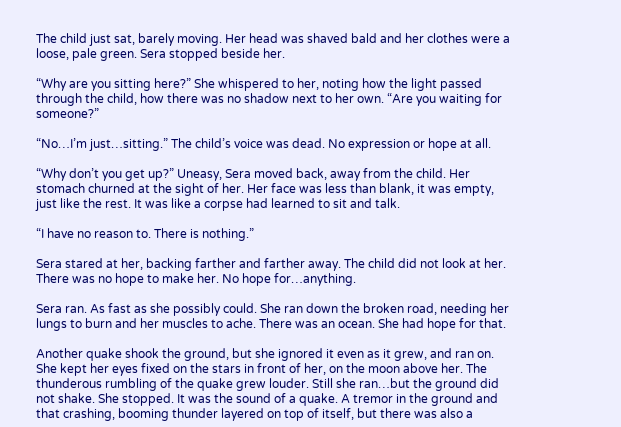The child just sat, barely moving. Her head was shaved bald and her clothes were a loose, pale green. Sera stopped beside her.

“Why are you sitting here?” She whispered to her, noting how the light passed through the child, how there was no shadow next to her own. “Are you waiting for someone?”

“No…I’m just…sitting.” The child’s voice was dead. No expression or hope at all.

“Why don’t you get up?” Uneasy, Sera moved back, away from the child. Her stomach churned at the sight of her. Her face was less than blank, it was empty, just like the rest. It was like a corpse had learned to sit and talk.

“I have no reason to. There is nothing.”

Sera stared at her, backing farther and farther away. The child did not look at her. There was no hope to make her. No hope for…anything.

Sera ran. As fast as she possibly could. She ran down the broken road, needing her lungs to burn and her muscles to ache. There was an ocean. She had hope for that.

Another quake shook the ground, but she ignored it even as it grew, and ran on. She kept her eyes fixed on the stars in front of her, on the moon above her. The thunderous rumbling of the quake grew louder. Still she ran…but the ground did not shake. She stopped. It was the sound of a quake. A tremor in the ground and that crashing, booming thunder layered on top of itself, but there was also a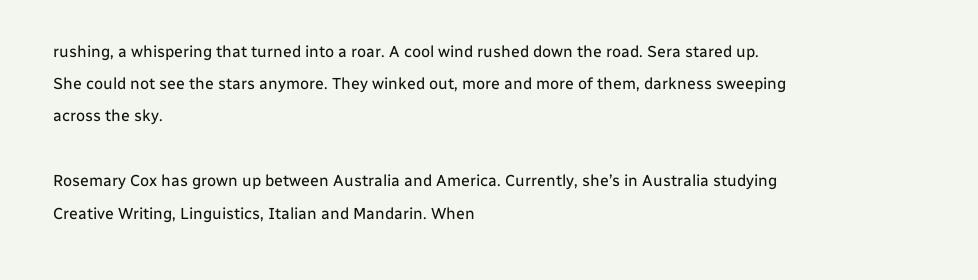rushing, a whispering that turned into a roar. A cool wind rushed down the road. Sera stared up. She could not see the stars anymore. They winked out, more and more of them, darkness sweeping across the sky.

Rosemary Cox has grown up between Australia and America. Currently, she’s in Australia studying Creative Writing, Linguistics, Italian and Mandarin. When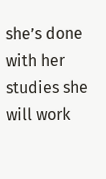she’s done with her studies she will work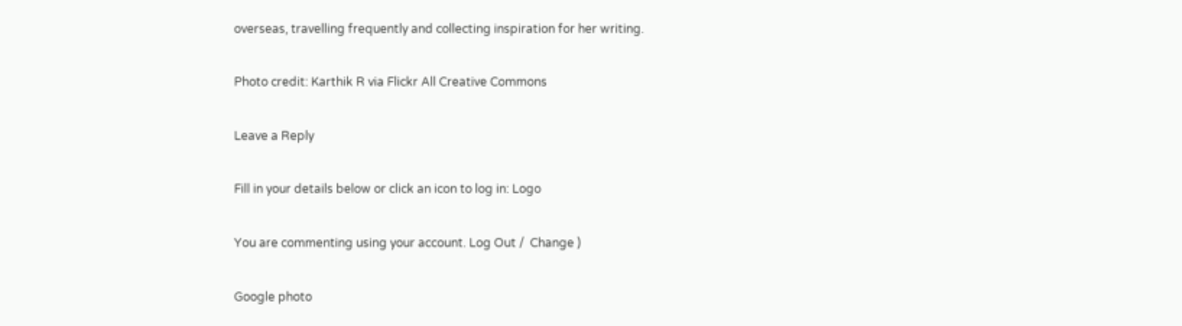overseas, travelling frequently and collecting inspiration for her writing.

Photo credit: Karthik R via Flickr All Creative Commons

Leave a Reply

Fill in your details below or click an icon to log in: Logo

You are commenting using your account. Log Out /  Change )

Google photo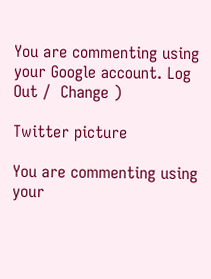You are commenting using your Google account. Log Out /  Change )

Twitter picture

You are commenting using your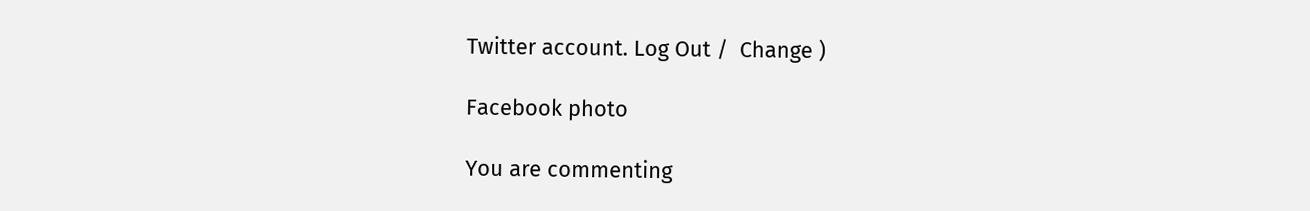Twitter account. Log Out /  Change )

Facebook photo

You are commenting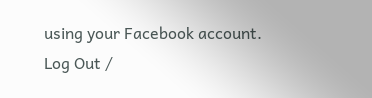using your Facebook account. Log Out /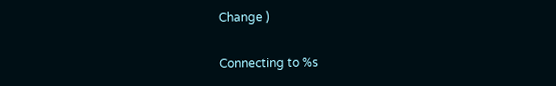Change )

Connecting to %s